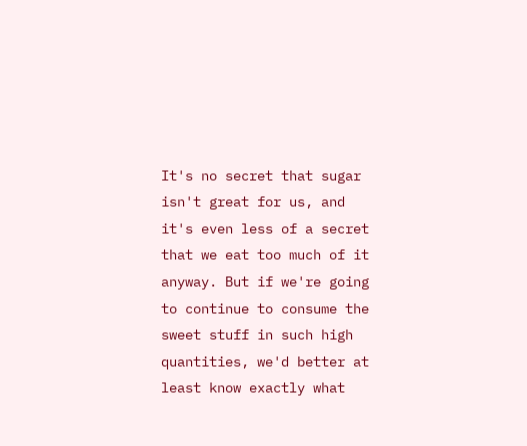It's no secret that sugar isn't great for us, and it's even less of a secret that we eat too much of it anyway. But if we're going to continue to consume the sweet stuff in such high quantities, we'd better at least know exactly what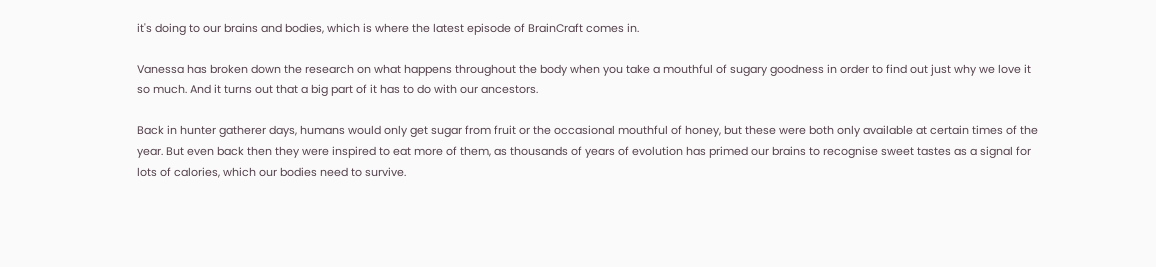it's doing to our brains and bodies, which is where the latest episode of BrainCraft comes in.

Vanessa has broken down the research on what happens throughout the body when you take a mouthful of sugary goodness in order to find out just why we love it so much. And it turns out that a big part of it has to do with our ancestors.

Back in hunter gatherer days, humans would only get sugar from fruit or the occasional mouthful of honey, but these were both only available at certain times of the year. But even back then they were inspired to eat more of them, as thousands of years of evolution has primed our brains to recognise sweet tastes as a signal for lots of calories, which our bodies need to survive.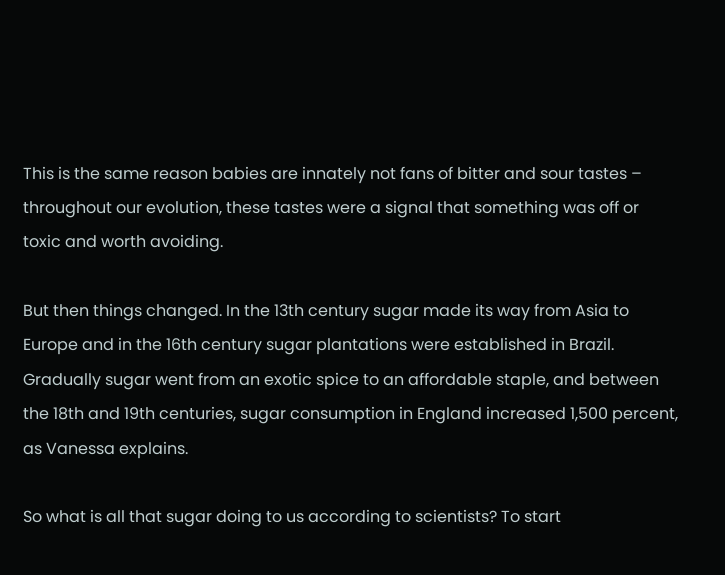This is the same reason babies are innately not fans of bitter and sour tastes – throughout our evolution, these tastes were a signal that something was off or toxic and worth avoiding.

But then things changed. In the 13th century sugar made its way from Asia to Europe and in the 16th century sugar plantations were established in Brazil. Gradually sugar went from an exotic spice to an affordable staple, and between the 18th and 19th centuries, sugar consumption in England increased 1,500 percent, as Vanessa explains.

So what is all that sugar doing to us according to scientists? To start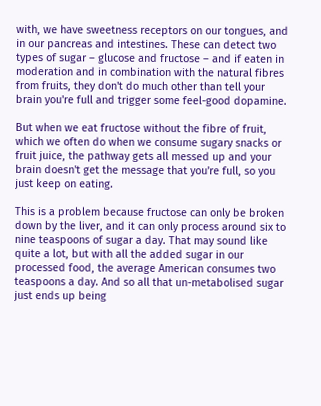with, we have sweetness receptors on our tongues, and in our pancreas and intestines. These can detect two types of sugar – glucose and fructose – and if eaten in moderation and in combination with the natural fibres from fruits, they don't do much other than tell your brain you're full and trigger some feel-good dopamine.

But when we eat fructose without the fibre of fruit, which we often do when we consume sugary snacks or fruit juice, the pathway gets all messed up and your brain doesn't get the message that you're full, so you just keep on eating.

This is a problem because fructose can only be broken down by the liver, and it can only process around six to nine teaspoons of sugar a day. That may sound like quite a lot, but with all the added sugar in our processed food, the average American consumes two teaspoons a day. And so all that un-metabolised sugar just ends up being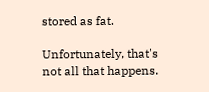stored as fat.

Unfortunately, that's not all that happens.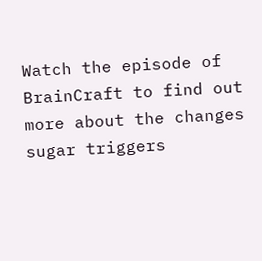Watch the episode of BrainCraft to find out more about the changes sugar triggers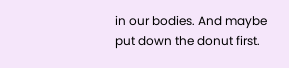in our bodies. And maybe put down the donut first.